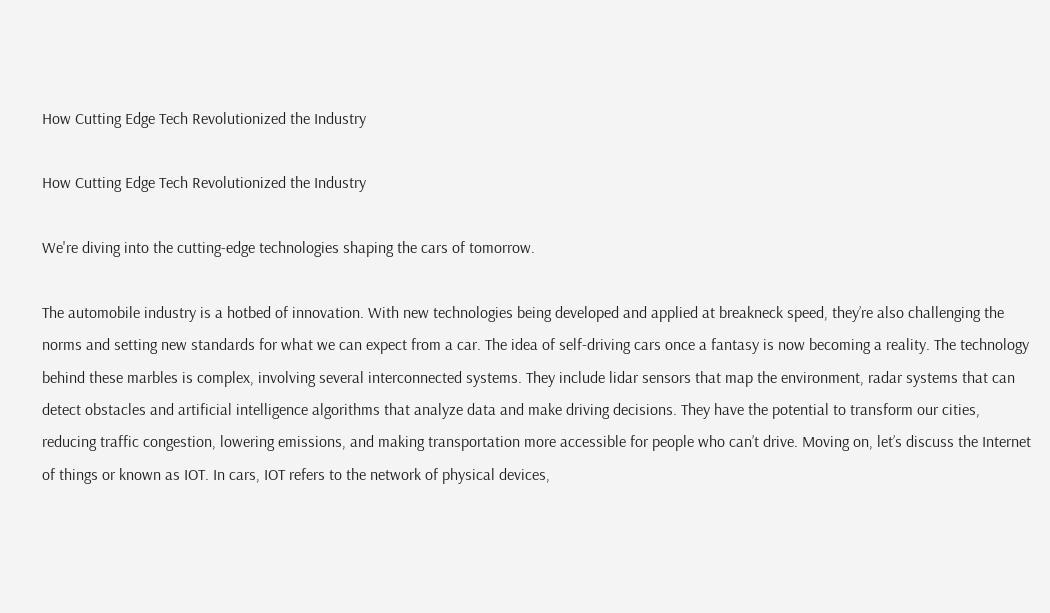How Cutting Edge Tech Revolutionized the Industry

How Cutting Edge Tech Revolutionized the Industry

We're diving into the cutting-edge technologies shaping the cars of tomorrow.

The automobile industry is a hotbed of innovation. With new technologies being developed and applied at breakneck speed, they’re also challenging the norms and setting new standards for what we can expect from a car. The idea of self-driving cars once a fantasy is now becoming a reality. The technology behind these marbles is complex, involving several interconnected systems. They include lidar sensors that map the environment, radar systems that can detect obstacles and artificial intelligence algorithms that analyze data and make driving decisions. They have the potential to transform our cities, reducing traffic congestion, lowering emissions, and making transportation more accessible for people who can’t drive. Moving on, let’s discuss the Internet of things or known as IOT. In cars, IOT refers to the network of physical devices,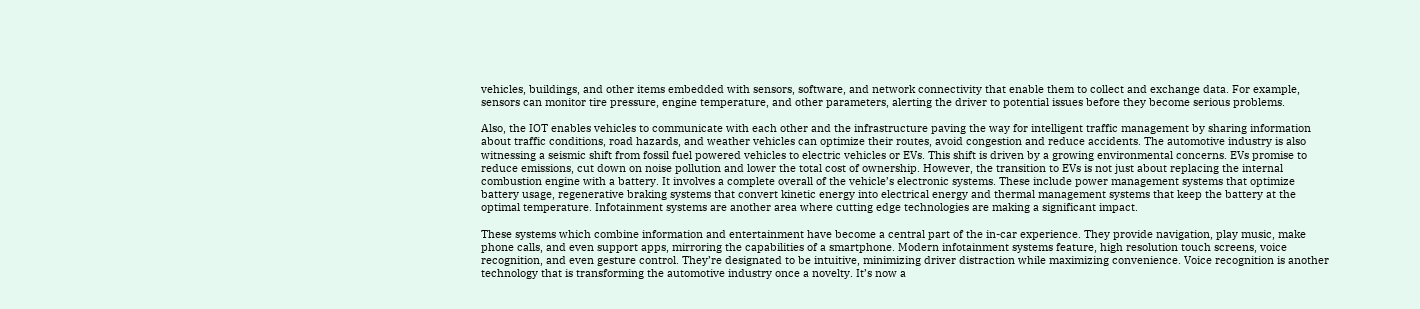vehicles, buildings, and other items embedded with sensors, software, and network connectivity that enable them to collect and exchange data. For example, sensors can monitor tire pressure, engine temperature, and other parameters, alerting the driver to potential issues before they become serious problems.

Also, the IOT enables vehicles to communicate with each other and the infrastructure paving the way for intelligent traffic management by sharing information about traffic conditions, road hazards, and weather vehicles can optimize their routes, avoid congestion and reduce accidents. The automotive industry is also witnessing a seismic shift from fossil fuel powered vehicles to electric vehicles or EVs. This shift is driven by a growing environmental concerns. EVs promise to reduce emissions, cut down on noise pollution and lower the total cost of ownership. However, the transition to EVs is not just about replacing the internal combustion engine with a battery. It involves a complete overall of the vehicle’s electronic systems. These include power management systems that optimize battery usage, regenerative braking systems that convert kinetic energy into electrical energy and thermal management systems that keep the battery at the optimal temperature. Infotainment systems are another area where cutting edge technologies are making a significant impact.

These systems which combine information and entertainment have become a central part of the in-car experience. They provide navigation, play music, make phone calls, and even support apps, mirroring the capabilities of a smartphone. Modern infotainment systems feature, high resolution touch screens, voice recognition, and even gesture control. They’re designated to be intuitive, minimizing driver distraction while maximizing convenience. Voice recognition is another technology that is transforming the automotive industry once a novelty. It’s now a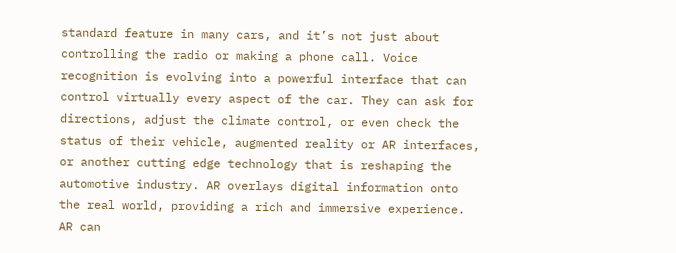standard feature in many cars, and it’s not just about controlling the radio or making a phone call. Voice recognition is evolving into a powerful interface that can control virtually every aspect of the car. They can ask for directions, adjust the climate control, or even check the status of their vehicle, augmented reality or AR interfaces, or another cutting edge technology that is reshaping the automotive industry. AR overlays digital information onto the real world, providing a rich and immersive experience. AR can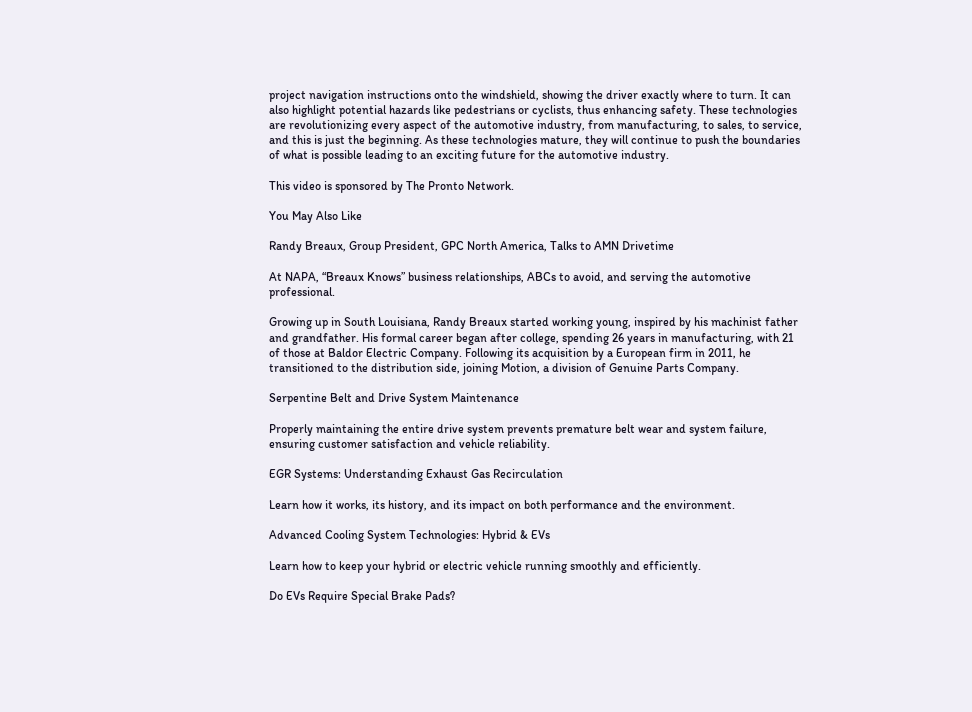project navigation instructions onto the windshield, showing the driver exactly where to turn. It can also highlight potential hazards like pedestrians or cyclists, thus enhancing safety. These technologies are revolutionizing every aspect of the automotive industry, from manufacturing, to sales, to service, and this is just the beginning. As these technologies mature, they will continue to push the boundaries of what is possible leading to an exciting future for the automotive industry.

This video is sponsored by The Pronto Network.

You May Also Like

Randy Breaux, Group President, GPC North America, Talks to AMN Drivetime

At NAPA, “Breaux Knows” business relationships, ABCs to avoid, and serving the automotive professional.

Growing up in South Louisiana, Randy Breaux started working young, inspired by his machinist father and grandfather. His formal career began after college, spending 26 years in manufacturing, with 21 of those at Baldor Electric Company. Following its acquisition by a European firm in 2011, he transitioned to the distribution side, joining Motion, a division of Genuine Parts Company.

Serpentine Belt and Drive System Maintenance

Properly maintaining the entire drive system prevents premature belt wear and system failure, ensuring customer satisfaction and vehicle reliability.

EGR Systems: Understanding Exhaust Gas Recirculation

Learn how it works, its history, and its impact on both performance and the environment.

Advanced Cooling System Technologies: Hybrid & EVs

Learn how to keep your hybrid or electric vehicle running smoothly and efficiently.

Do EVs Require Special Brake Pads?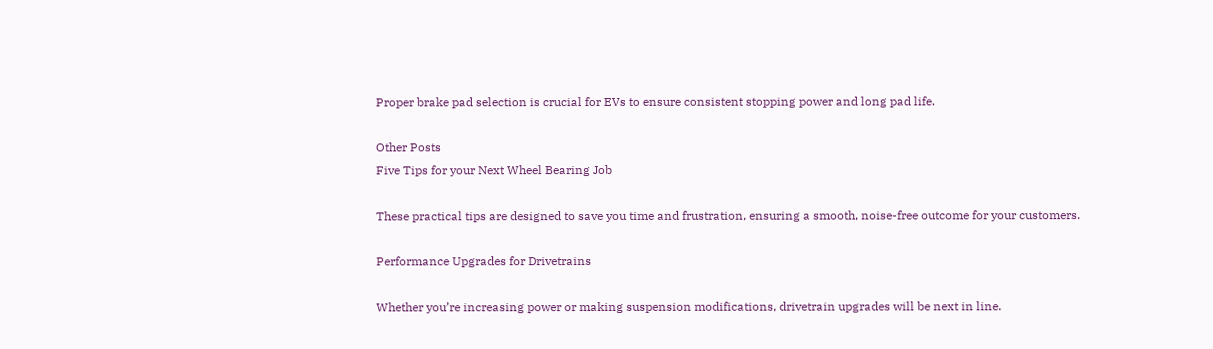Proper brake pad selection is crucial for EVs to ensure consistent stopping power and long pad life.

Other Posts
Five Tips for your Next Wheel Bearing Job

These practical tips are designed to save you time and frustration, ensuring a smooth, noise-free outcome for your customers.

Performance Upgrades for Drivetrains

Whether you’re increasing power or making suspension modifications, drivetrain upgrades will be next in line.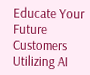Educate Your Future Customers Utilizing AI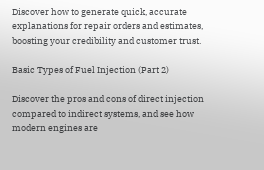Discover how to generate quick, accurate explanations for repair orders and estimates, boosting your credibility and customer trust.

Basic Types of Fuel Injection (Part 2)

Discover the pros and cons of direct injection compared to indirect systems, and see how modern engines are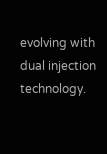evolving with dual injection technology.